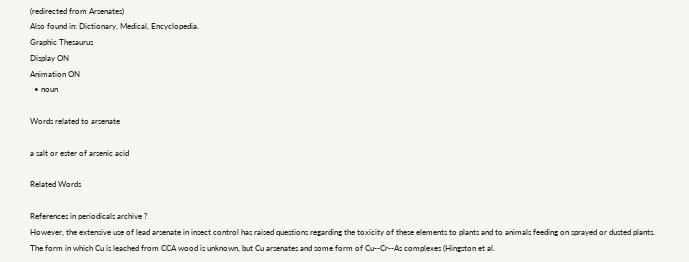(redirected from Arsenates)
Also found in: Dictionary, Medical, Encyclopedia.
Graphic Thesaurus
Display ON
Animation ON
  • noun

Words related to arsenate

a salt or ester of arsenic acid

Related Words

References in periodicals archive ?
However, the extensive use of lead arsenate in insect control has raised questions regarding the toxicity of these elements to plants and to animals feeding on sprayed or dusted plants.
The form in which Cu is leached from CCA wood is unknown, but Cu arsenates and some form of Cu--Cr--As complexes (Hingston et al.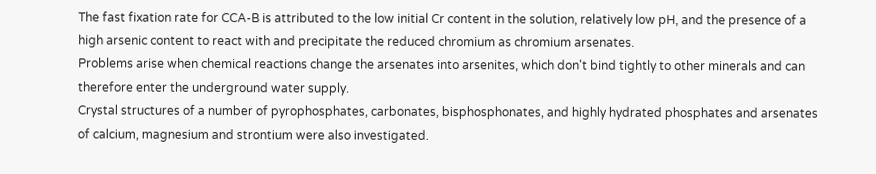The fast fixation rate for CCA-B is attributed to the low initial Cr content in the solution, relatively low pH, and the presence of a high arsenic content to react with and precipitate the reduced chromium as chromium arsenates.
Problems arise when chemical reactions change the arsenates into arsenites, which don't bind tightly to other minerals and can therefore enter the underground water supply.
Crystal structures of a number of pyrophosphates, carbonates, bisphosphonates, and highly hydrated phosphates and arsenates of calcium, magnesium and strontium were also investigated.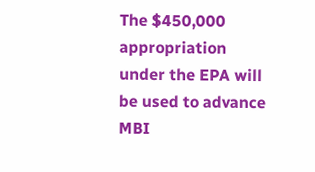The $450,000 appropriation under the EPA will be used to advance MBI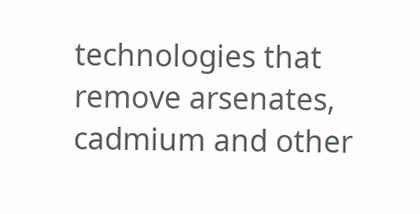technologies that remove arsenates, cadmium and other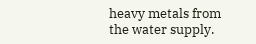heavy metals from the water supply.